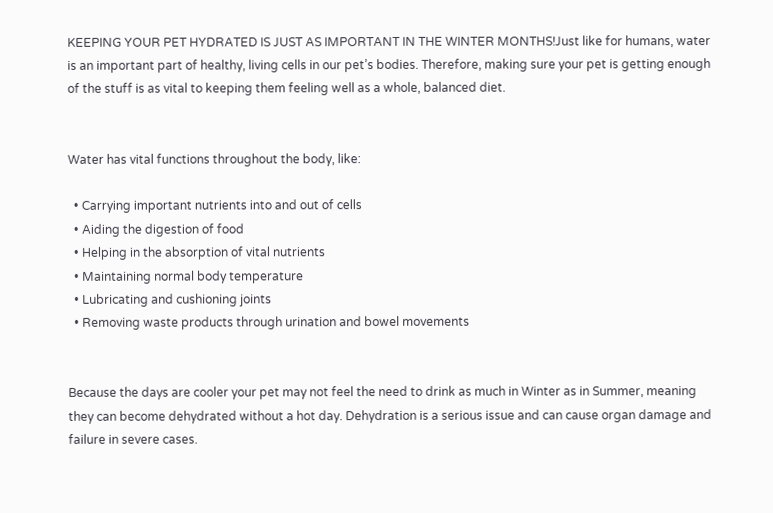KEEPING YOUR PET HYDRATED IS JUST AS IMPORTANT IN THE WINTER MONTHS!Just like for humans, water is an important part of healthy, living cells in our pet’s bodies. Therefore, making sure your pet is getting enough of the stuff is as vital to keeping them feeling well as a whole, balanced diet.


Water has vital functions throughout the body, like:

  • Carrying important nutrients into and out of cells
  • Aiding the digestion of food
  • Helping in the absorption of vital nutrients
  • Maintaining normal body temperature
  • Lubricating and cushioning joints
  • Removing waste products through urination and bowel movements


Because the days are cooler your pet may not feel the need to drink as much in Winter as in Summer, meaning they can become dehydrated without a hot day. Dehydration is a serious issue and can cause organ damage and failure in severe cases.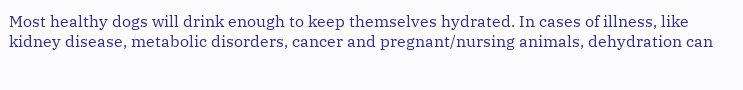Most healthy dogs will drink enough to keep themselves hydrated. In cases of illness, like kidney disease, metabolic disorders, cancer and pregnant/nursing animals, dehydration can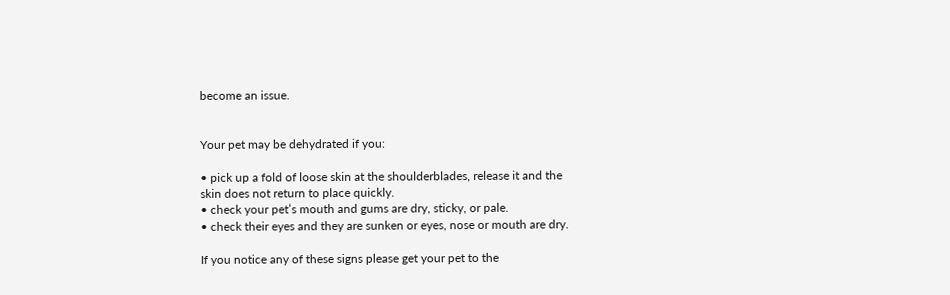become an issue.


Your pet may be dehydrated if you:

• pick up a fold of loose skin at the shoulderblades, release it and the skin does not return to place quickly.
• check your pet’s mouth and gums are dry, sticky, or pale.
• check their eyes and they are sunken or eyes, nose or mouth are dry.

If you notice any of these signs please get your pet to the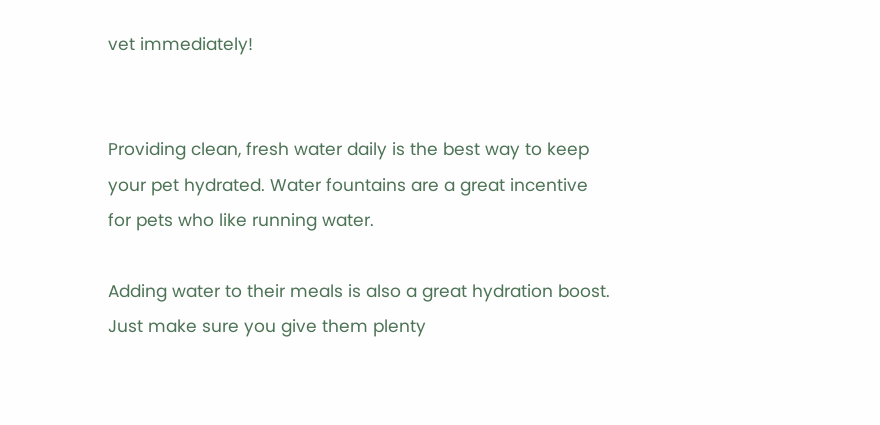vet immediately!


Providing clean, fresh water daily is the best way to keep your pet hydrated. Water fountains are a great incentive for pets who like running water.

Adding water to their meals is also a great hydration boost. Just make sure you give them plenty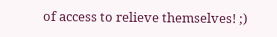of access to relieve themselves! ;)